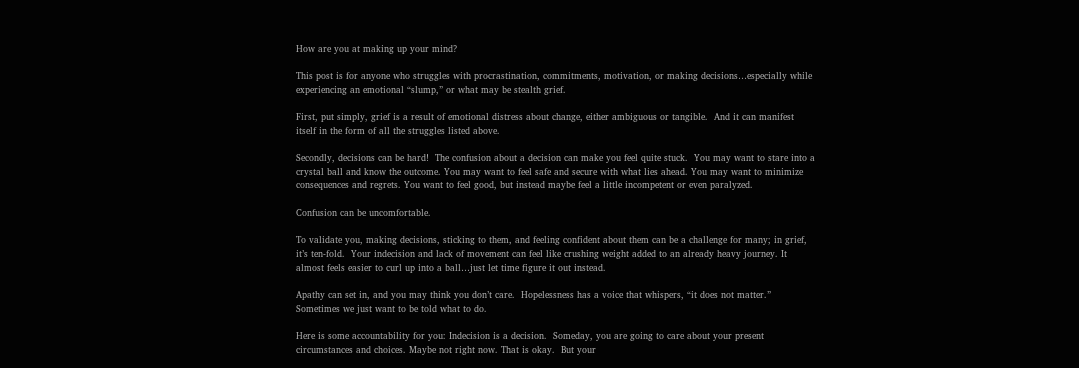How are you at making up your mind?

This post is for anyone who struggles with procrastination, commitments, motivation, or making decisions…especially while experiencing an emotional “slump,” or what may be stealth grief.

First, put simply, grief is a result of emotional distress about change, either ambiguous or tangible.  And it can manifest itself in the form of all the struggles listed above.

Secondly, decisions can be hard!  The confusion about a decision can make you feel quite stuck.  You may want to stare into a crystal ball and know the outcome. You may want to feel safe and secure with what lies ahead. You may want to minimize consequences and regrets. You want to feel good, but instead maybe feel a little incompetent or even paralyzed.

Confusion can be uncomfortable.

To validate you, making decisions, sticking to them, and feeling confident about them can be a challenge for many; in grief, it’s ten-fold.  Your indecision and lack of movement can feel like crushing weight added to an already heavy journey. It almost feels easier to curl up into a ball…just let time figure it out instead.

Apathy can set in, and you may think you don’t care.  Hopelessness has a voice that whispers, “it does not matter.”  Sometimes we just want to be told what to do.

Here is some accountability for you: Indecision is a decision.  Someday, you are going to care about your present circumstances and choices. Maybe not right now. That is okay.  But your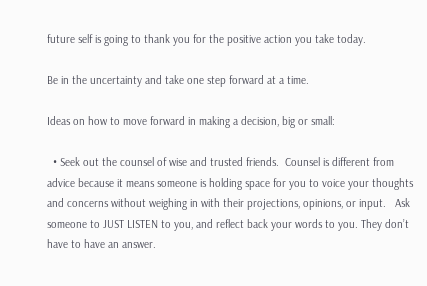future self is going to thank you for the positive action you take today.

Be in the uncertainty and take one step forward at a time.

Ideas on how to move forward in making a decision, big or small:

  • Seek out the counsel of wise and trusted friends.  Counsel is different from advice because it means someone is holding space for you to voice your thoughts and concerns without weighing in with their projections, opinions, or input.   Ask someone to JUST LISTEN to you, and reflect back your words to you. They don’t have to have an answer.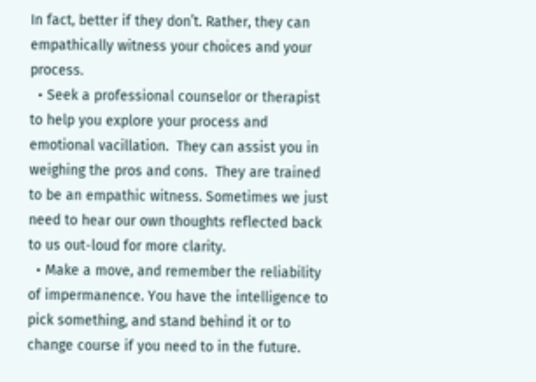In fact, better if they don’t. Rather, they can empathically witness your choices and your process.
  • Seek a professional counselor or therapist to help you explore your process and emotional vacillation.  They can assist you in weighing the pros and cons.  They are trained to be an empathic witness. Sometimes we just need to hear our own thoughts reflected back to us out-loud for more clarity.
  • Make a move, and remember the reliability of impermanence. You have the intelligence to pick something, and stand behind it or to change course if you need to in the future.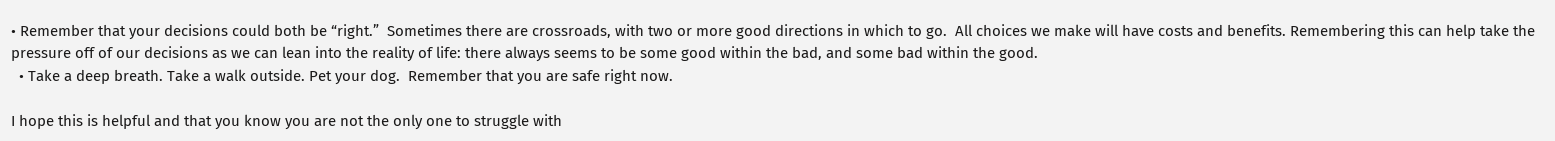• Remember that your decisions could both be “right.”  Sometimes there are crossroads, with two or more good directions in which to go.  All choices we make will have costs and benefits. Remembering this can help take the pressure off of our decisions as we can lean into the reality of life: there always seems to be some good within the bad, and some bad within the good.
  • Take a deep breath. Take a walk outside. Pet your dog.  Remember that you are safe right now.

I hope this is helpful and that you know you are not the only one to struggle with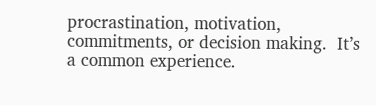procrastination, motivation, commitments, or decision making.  It’s a common experience.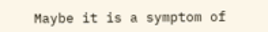Maybe it is a symptom of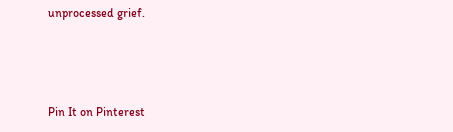unprocessed grief.



Pin It on Pinterest